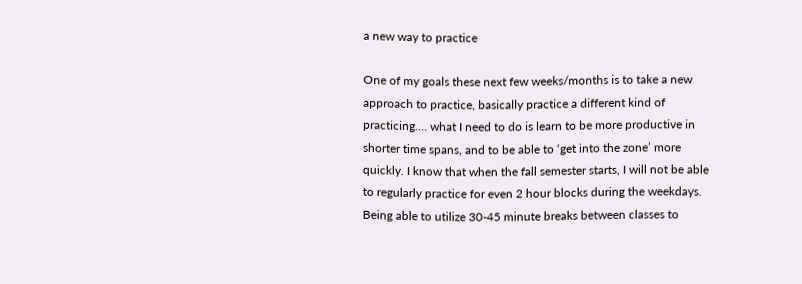a new way to practice

One of my goals these next few weeks/months is to take a new approach to practice, basically practice a different kind of practicing…. what I need to do is learn to be more productive in shorter time spans, and to be able to ‘get into the zone’ more quickly. I know that when the fall semester starts, I will not be able to regularly practice for even 2 hour blocks during the weekdays. Being able to utilize 30-45 minute breaks between classes to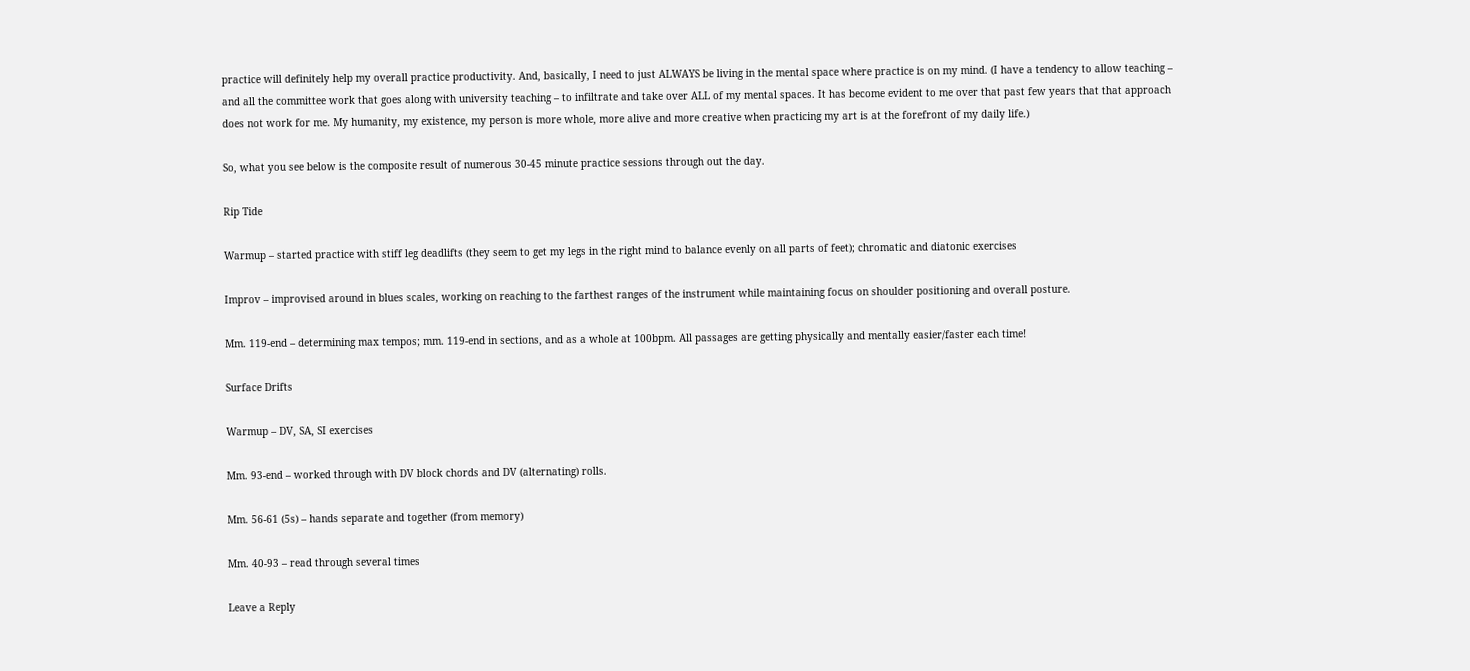practice will definitely help my overall practice productivity. And, basically, I need to just ALWAYS be living in the mental space where practice is on my mind. (I have a tendency to allow teaching – and all the committee work that goes along with university teaching – to infiltrate and take over ALL of my mental spaces. It has become evident to me over that past few years that that approach does not work for me. My humanity, my existence, my person is more whole, more alive and more creative when practicing my art is at the forefront of my daily life.)

So, what you see below is the composite result of numerous 30-45 minute practice sessions through out the day.

Rip Tide

Warmup – started practice with stiff leg deadlifts (they seem to get my legs in the right mind to balance evenly on all parts of feet); chromatic and diatonic exercises

Improv – improvised around in blues scales, working on reaching to the farthest ranges of the instrument while maintaining focus on shoulder positioning and overall posture.

Mm. 119-end – determining max tempos; mm. 119-end in sections, and as a whole at 100bpm. All passages are getting physically and mentally easier/faster each time!

Surface Drifts

Warmup – DV, SA, SI exercises

Mm. 93-end – worked through with DV block chords and DV (alternating) rolls.

Mm. 56-61 (5s) – hands separate and together (from memory)

Mm. 40-93 – read through several times

Leave a Reply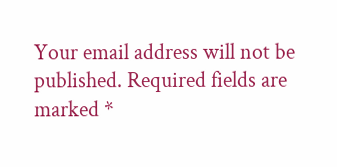Your email address will not be published. Required fields are marked *